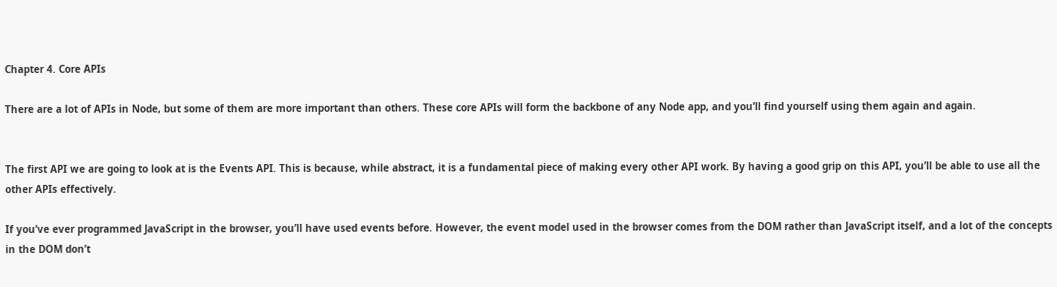Chapter 4. Core APIs

There are a lot of APIs in Node, but some of them are more important than others. These core APIs will form the backbone of any Node app, and you’ll find yourself using them again and again.


The first API we are going to look at is the Events API. This is because, while abstract, it is a fundamental piece of making every other API work. By having a good grip on this API, you’ll be able to use all the other APIs effectively.

If you’ve ever programmed JavaScript in the browser, you’ll have used events before. However, the event model used in the browser comes from the DOM rather than JavaScript itself, and a lot of the concepts in the DOM don’t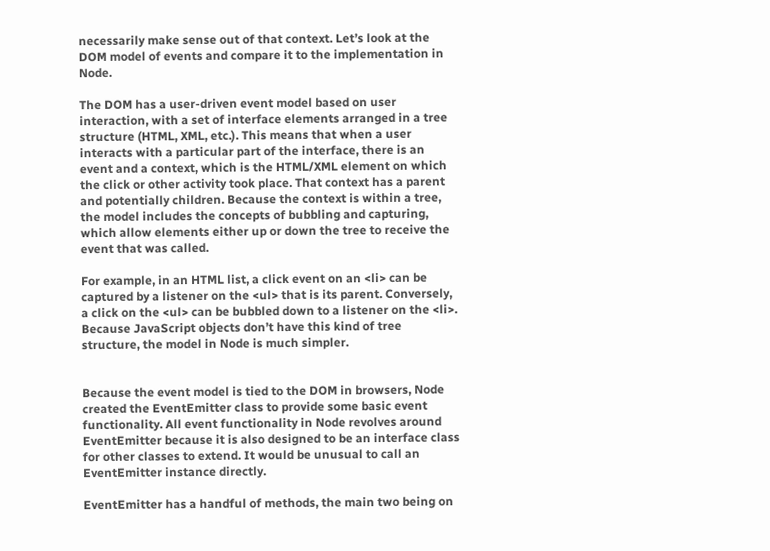necessarily make sense out of that context. Let’s look at the DOM model of events and compare it to the implementation in Node.

The DOM has a user-driven event model based on user interaction, with a set of interface elements arranged in a tree structure (HTML, XML, etc.). This means that when a user interacts with a particular part of the interface, there is an event and a context, which is the HTML/XML element on which the click or other activity took place. That context has a parent and potentially children. Because the context is within a tree, the model includes the concepts of bubbling and capturing, which allow elements either up or down the tree to receive the event that was called.

For example, in an HTML list, a click event on an <li> can be captured by a listener on the <ul> that is its parent. Conversely, a click on the <ul> can be bubbled down to a listener on the <li>. Because JavaScript objects don’t have this kind of tree structure, the model in Node is much simpler.


Because the event model is tied to the DOM in browsers, Node created the EventEmitter class to provide some basic event functionality. All event functionality in Node revolves around EventEmitter because it is also designed to be an interface class for other classes to extend. It would be unusual to call an EventEmitter instance directly.

EventEmitter has a handful of methods, the main two being on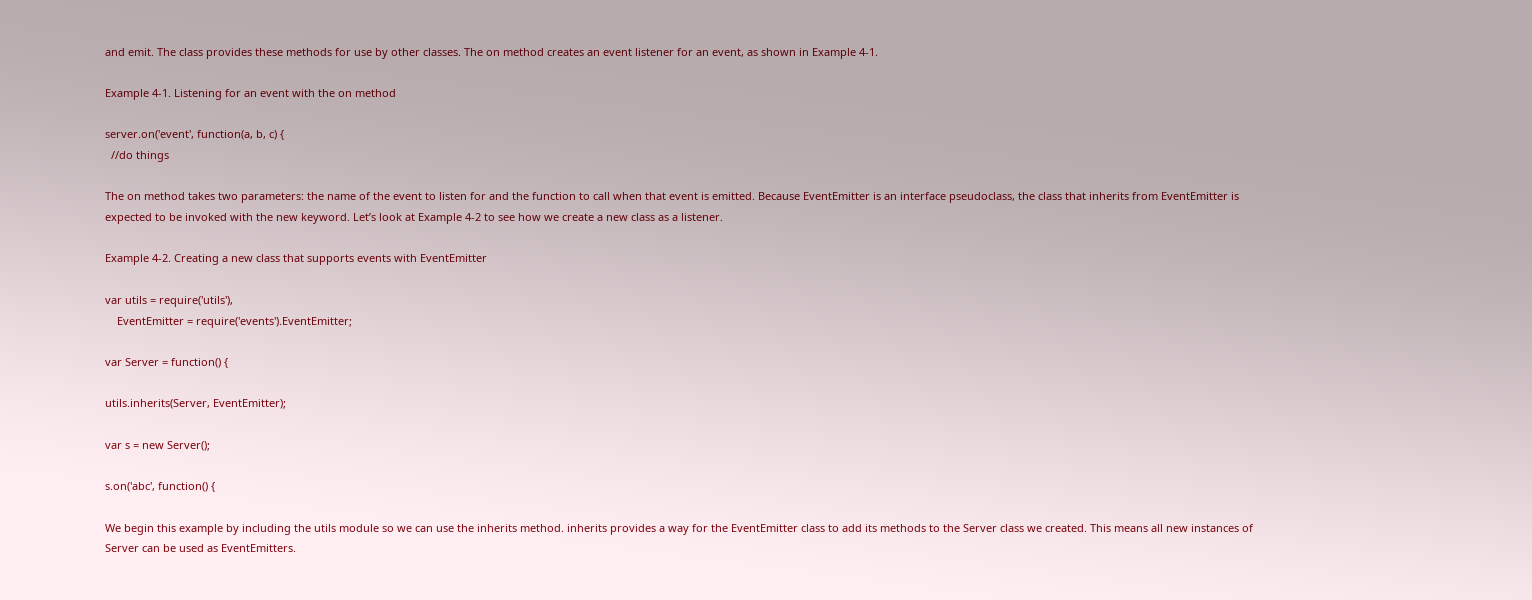and emit. The class provides these methods for use by other classes. The on method creates an event listener for an event, as shown in Example 4-1.

Example 4-1. Listening for an event with the on method

server.on('event', function(a, b, c) {
  //do things

The on method takes two parameters: the name of the event to listen for and the function to call when that event is emitted. Because EventEmitter is an interface pseudoclass, the class that inherits from EventEmitter is expected to be invoked with the new keyword. Let’s look at Example 4-2 to see how we create a new class as a listener.

Example 4-2. Creating a new class that supports events with EventEmitter

var utils = require('utils'),
    EventEmitter = require('events').EventEmitter;

var Server = function() {

utils.inherits(Server, EventEmitter);

var s = new Server();

s.on('abc', function() {

We begin this example by including the utils module so we can use the inherits method. inherits provides a way for the EventEmitter class to add its methods to the Server class we created. This means all new instances of Server can be used as EventEmitters.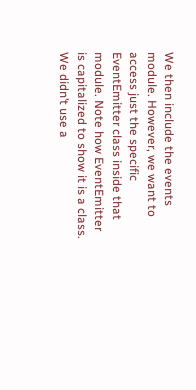We then include the events module. However, we want to access just the specific EventEmitter class inside that module. Note how EventEmitter is capitalized to show it is a class. We didn’t use a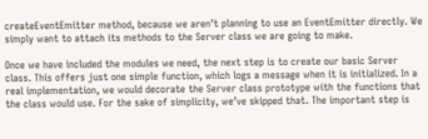createEventEmitter method, because we aren’t planning to use an EventEmitter directly. We simply want to attach its methods to the Server class we are going to make.

Once we have included the modules we need, the next step is to create our basic Server class. This offers just one simple function, which logs a message when it is initialized. In a real implementation, we would decorate the Server class prototype with the functions that the class would use. For the sake of simplicity, we’ve skipped that. The important step is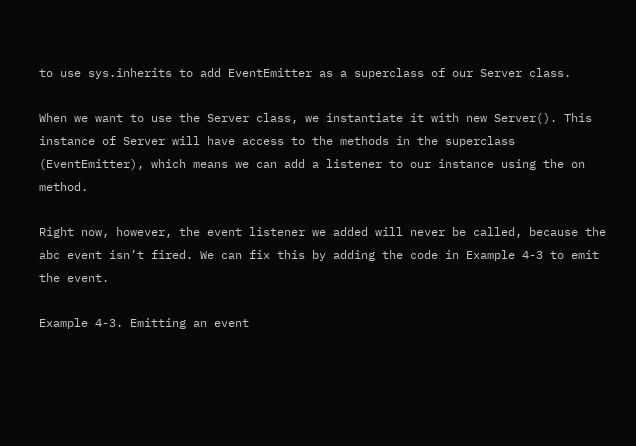to use sys.inherits to add EventEmitter as a superclass of our Server class.

When we want to use the Server class, we instantiate it with new Server(). This instance of Server will have access to the methods in the superclass (EventEmitter), which means we can add a listener to our instance using the on method.

Right now, however, the event listener we added will never be called, because the abc event isn’t fired. We can fix this by adding the code in Example 4-3 to emit the event.

Example 4-3. Emitting an event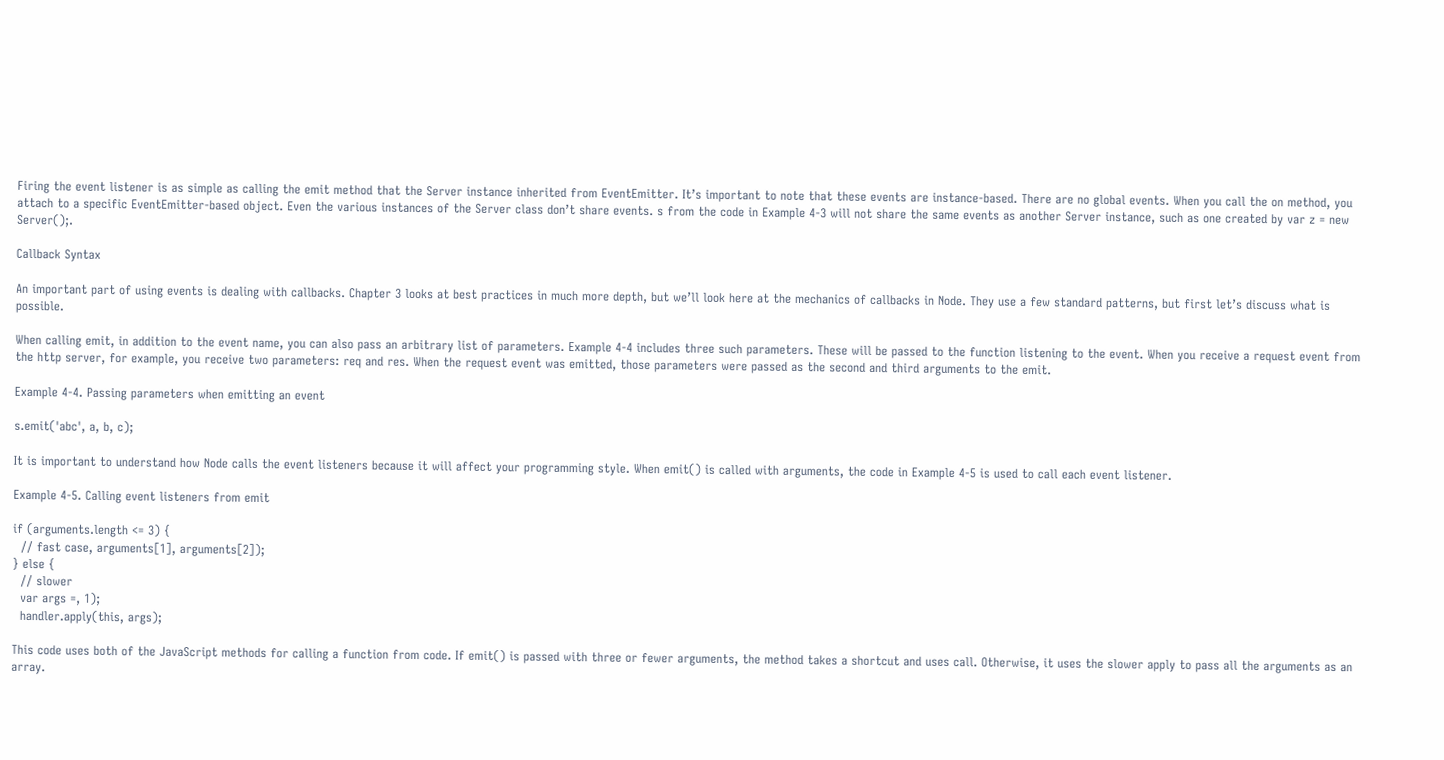Firing the event listener is as simple as calling the emit method that the Server instance inherited from EventEmitter. It’s important to note that these events are instance-based. There are no global events. When you call the on method, you attach to a specific EventEmitter-based object. Even the various instances of the Server class don’t share events. s from the code in Example 4-3 will not share the same events as another Server instance, such as one created by var z = new Server();.

Callback Syntax

An important part of using events is dealing with callbacks. Chapter 3 looks at best practices in much more depth, but we’ll look here at the mechanics of callbacks in Node. They use a few standard patterns, but first let’s discuss what is possible.

When calling emit, in addition to the event name, you can also pass an arbitrary list of parameters. Example 4-4 includes three such parameters. These will be passed to the function listening to the event. When you receive a request event from the http server, for example, you receive two parameters: req and res. When the request event was emitted, those parameters were passed as the second and third arguments to the emit.

Example 4-4. Passing parameters when emitting an event

s.emit('abc', a, b, c);

It is important to understand how Node calls the event listeners because it will affect your programming style. When emit() is called with arguments, the code in Example 4-5 is used to call each event listener.

Example 4-5. Calling event listeners from emit

if (arguments.length <= 3) {
  // fast case, arguments[1], arguments[2]);
} else {
  // slower
  var args =, 1);
  handler.apply(this, args);

This code uses both of the JavaScript methods for calling a function from code. If emit() is passed with three or fewer arguments, the method takes a shortcut and uses call. Otherwise, it uses the slower apply to pass all the arguments as an array.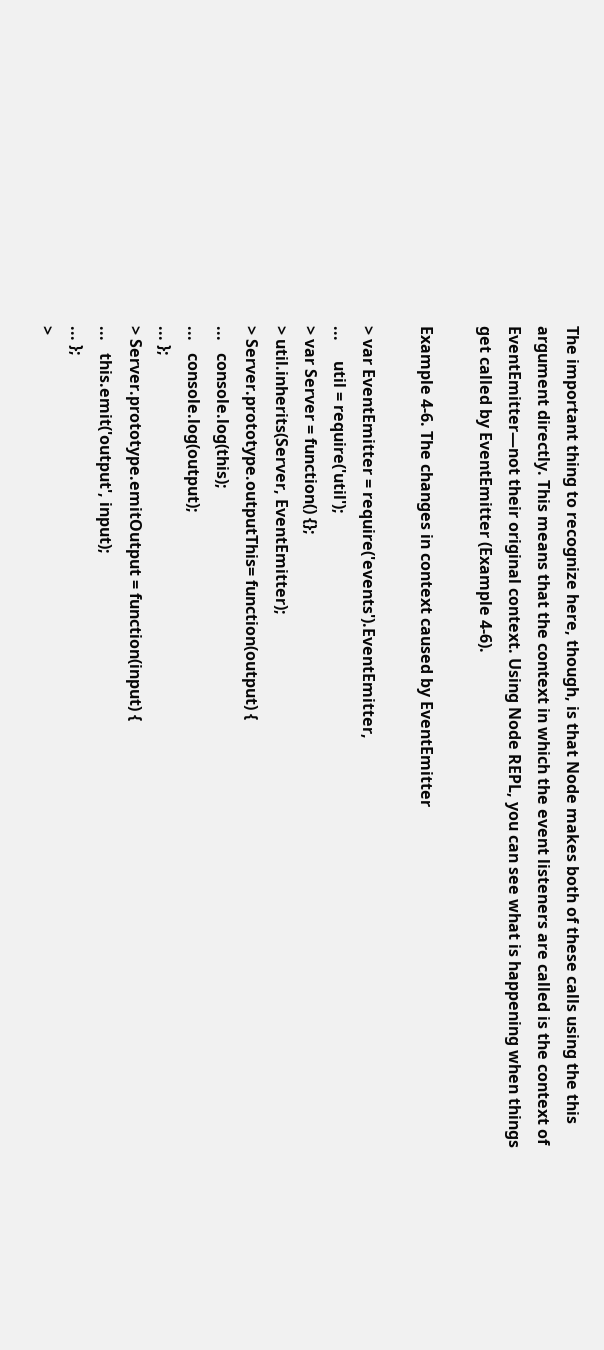The important thing to recognize here, though, is that Node makes both of these calls using the this argument directly. This means that the context in which the event listeners are called is the context of EventEmitter—not their original context. Using Node REPL, you can see what is happening when things get called by EventEmitter (Example 4-6).

Example 4-6. The changes in context caused by EventEmitter

> var EventEmitter = require('events').EventEmitter,
...     util = require('util');
> var Server = function() {};
> util.inherits(Server, EventEmitter);
> Server.prototype.outputThis= function(output) {
...   console.log(this);
...   console.log(output);
... };
> Server.prototype.emitOutput = function(input) {
...   this.emit('output', input);
... };
>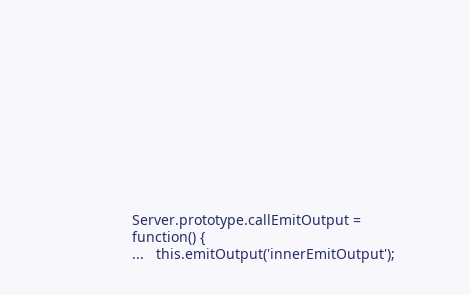Server.prototype.callEmitOutput = function() {
...   this.emitOutput('innerEmitOutput');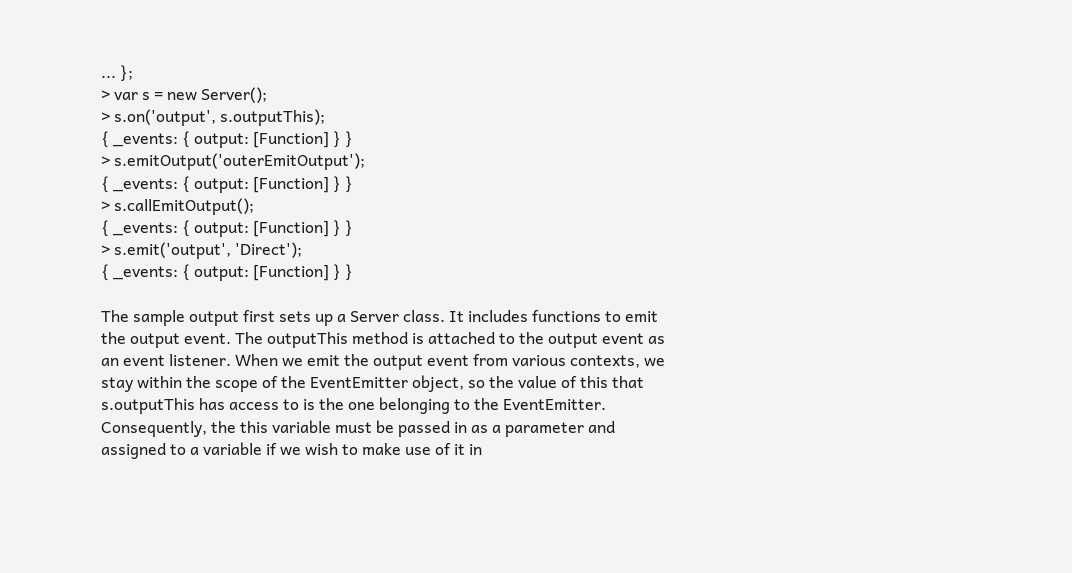... };
> var s = new Server();
> s.on('output', s.outputThis);
{ _events: { output: [Function] } }
> s.emitOutput('outerEmitOutput');
{ _events: { output: [Function] } }
> s.callEmitOutput();
{ _events: { output: [Function] } }
> s.emit('output', 'Direct');
{ _events: { output: [Function] } }

The sample output first sets up a Server class. It includes functions to emit the output event. The outputThis method is attached to the output event as an event listener. When we emit the output event from various contexts, we stay within the scope of the EventEmitter object, so the value of this that s.outputThis has access to is the one belonging to the EventEmitter. Consequently, the this variable must be passed in as a parameter and assigned to a variable if we wish to make use of it in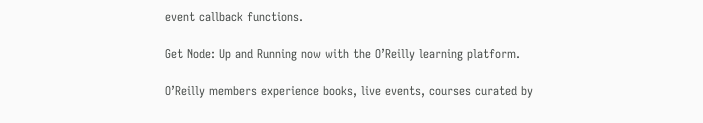event callback functions.

Get Node: Up and Running now with the O’Reilly learning platform.

O’Reilly members experience books, live events, courses curated by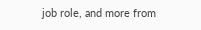job role, and more from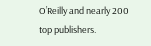O’Reilly and nearly 200 top publishers.